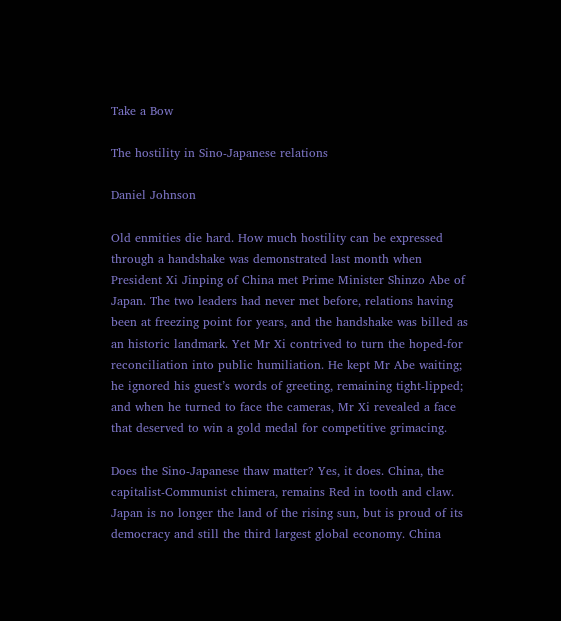Take a Bow

The hostility in Sino-Japanese relations

Daniel Johnson

Old enmities die hard. How much hostility can be expressed through a handshake was demonstrated last month when President Xi Jinping of China met Prime Minister Shinzo Abe of Japan. The two leaders had never met before, relations having been at freezing point for years, and the handshake was billed as an historic landmark. Yet Mr Xi contrived to turn the hoped-for reconciliation into public humiliation. He kept Mr Abe waiting; he ignored his guest’s words of greeting, remaining tight-lipped; and when he turned to face the cameras, Mr Xi revealed a face that deserved to win a gold medal for competitive grimacing.

Does the Sino-Japanese thaw matter? Yes, it does. China, the capitalist-Communist chimera, remains Red in tooth and claw. Japan is no longer the land of the rising sun, but is proud of its democracy and still the third largest global economy. China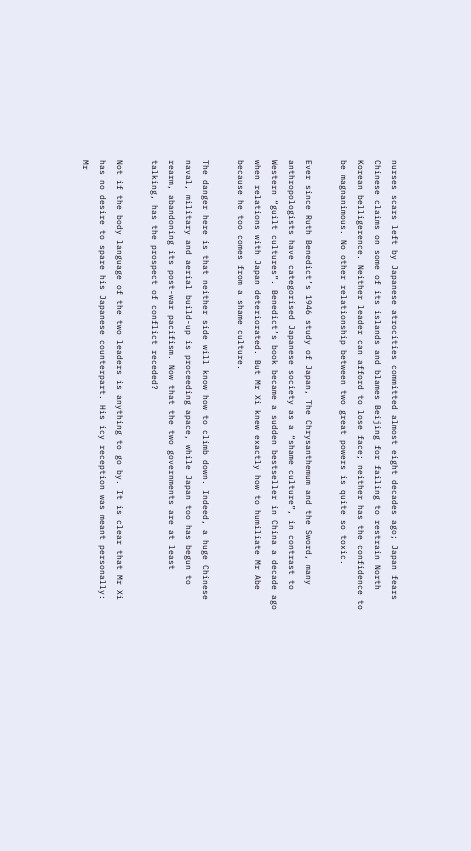nurses scars left by Japanese atrocities committed almost eight decades ago; Japan fears Chinese claims on some of its islands and blames Beijing for failing to restrain North Korean belligerence. Neither leader can afford to lose face; neither has the confidence to be magnanimous. No other relationship between two great powers is quite so toxic.

Ever since Ruth Benedict’s 1946 study of Japan, The Chrysanthemum and the Sword, many anthropologists have categorised Japanese society as a “shame culture”, in contrast to Western “guilt cultures”. Benedict’s book became a sudden bestseller in China a decade ago when relations with Japan deteriorated. But Mr Xi knew exactly how to humiliate Mr Abe because he too comes from a shame culture.

The danger here is that neither side will know how to climb down. Indeed, a huge Chinese naval, military and aerial build-up is proceeding apace, while Japan too has begun to rearm, abandoning its post-war pacifism. Now that the two governments are at least talking, has the prospect of conflict receded?

Not if the body language of the two leaders is anything to go by. It is clear that Mr Xi has no desire to spare his Japanese counterpart. His icy reception was meant personally: Mr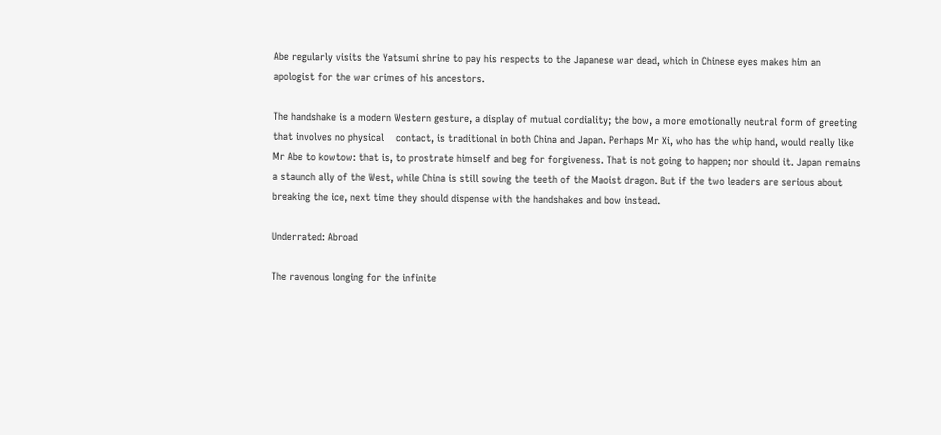Abe regularly visits the Yatsumi shrine to pay his respects to the Japanese war dead, which in Chinese eyes makes him an apologist for the war crimes of his ancestors.

The handshake is a modern Western gesture, a display of mutual cordiality; the bow, a more emotionally neutral form of greeting that involves no physical    contact, is traditional in both China and Japan. Perhaps Mr Xi, who has the whip hand, would really like Mr Abe to kowtow: that is, to prostrate himself and beg for forgiveness. That is not going to happen; nor should it. Japan remains a staunch ally of the West, while China is still sowing the teeth of the Maoist dragon. But if the two leaders are serious about breaking the ice, next time they should dispense with the handshakes and bow instead.

Underrated: Abroad

The ravenous longing for the infinite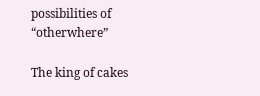possibilities of “otherwhere”

The king of cakes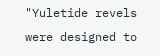"Yuletide revels were designed to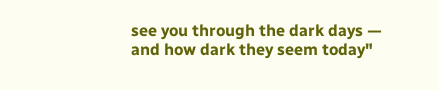see you through the dark days — and how dark they seem today"